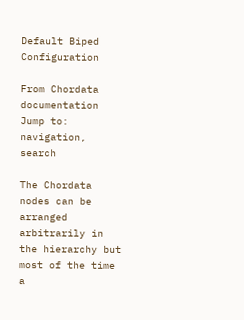Default Biped Configuration

From Chordata documentation
Jump to: navigation, search

The Chordata nodes can be arranged arbitrarily in the hierarchy but most of the time a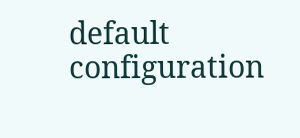default configuration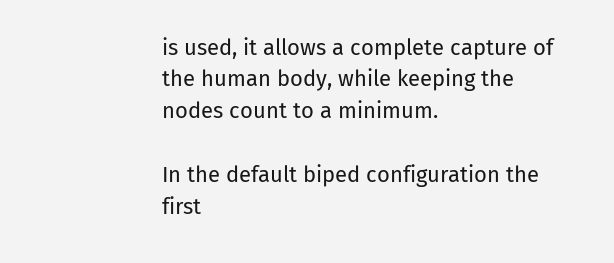is used, it allows a complete capture of the human body, while keeping the nodes count to a minimum.

In the default biped configuration the first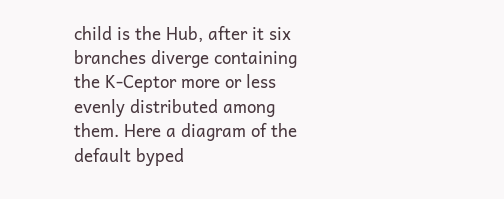child is the Hub, after it six branches diverge containing the K-Ceptor more or less evenly distributed among them. Here a diagram of the default byped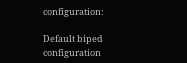configuration:

Default biped configuration